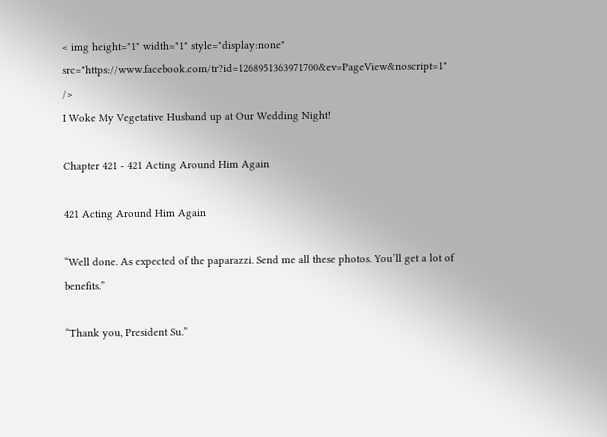< img height="1" width="1" style="display:none" src="https://www.facebook.com/tr?id=1268951363971700&ev=PageView&noscript=1" />
I Woke My Vegetative Husband up at Our Wedding Night!

Chapter 421 - 421 Acting Around Him Again

421 Acting Around Him Again

“Well done. As expected of the paparazzi. Send me all these photos. You’ll get a lot of benefits.”

“Thank you, President Su.”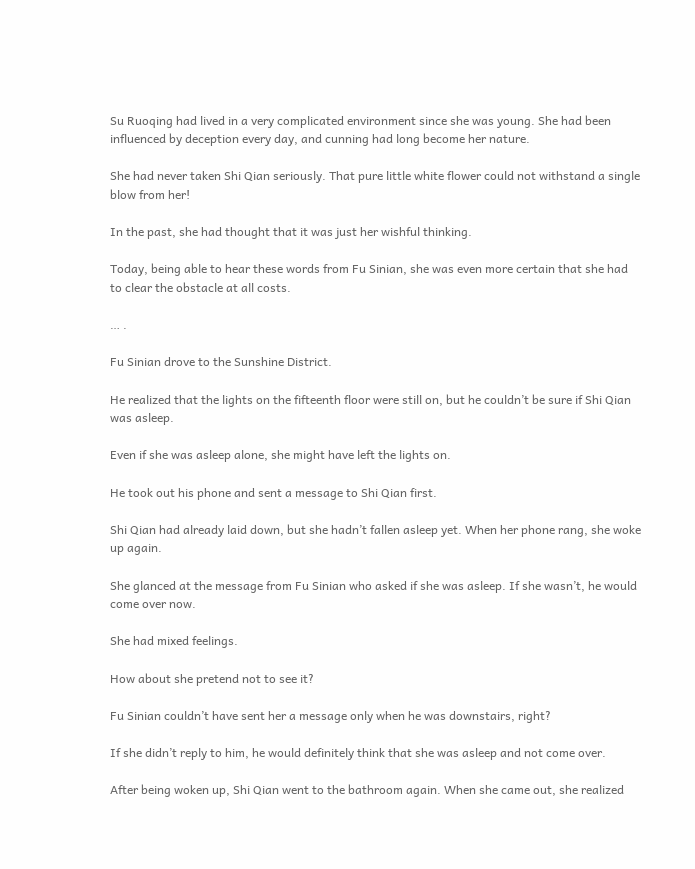Su Ruoqing had lived in a very complicated environment since she was young. She had been influenced by deception every day, and cunning had long become her nature.

She had never taken Shi Qian seriously. That pure little white flower could not withstand a single blow from her!

In the past, she had thought that it was just her wishful thinking.

Today, being able to hear these words from Fu Sinian, she was even more certain that she had to clear the obstacle at all costs.

… .

Fu Sinian drove to the Sunshine District.

He realized that the lights on the fifteenth floor were still on, but he couldn’t be sure if Shi Qian was asleep.

Even if she was asleep alone, she might have left the lights on.

He took out his phone and sent a message to Shi Qian first.

Shi Qian had already laid down, but she hadn’t fallen asleep yet. When her phone rang, she woke up again.

She glanced at the message from Fu Sinian who asked if she was asleep. If she wasn’t, he would come over now.

She had mixed feelings.

How about she pretend not to see it?

Fu Sinian couldn’t have sent her a message only when he was downstairs, right?

If she didn’t reply to him, he would definitely think that she was asleep and not come over.

After being woken up, Shi Qian went to the bathroom again. When she came out, she realized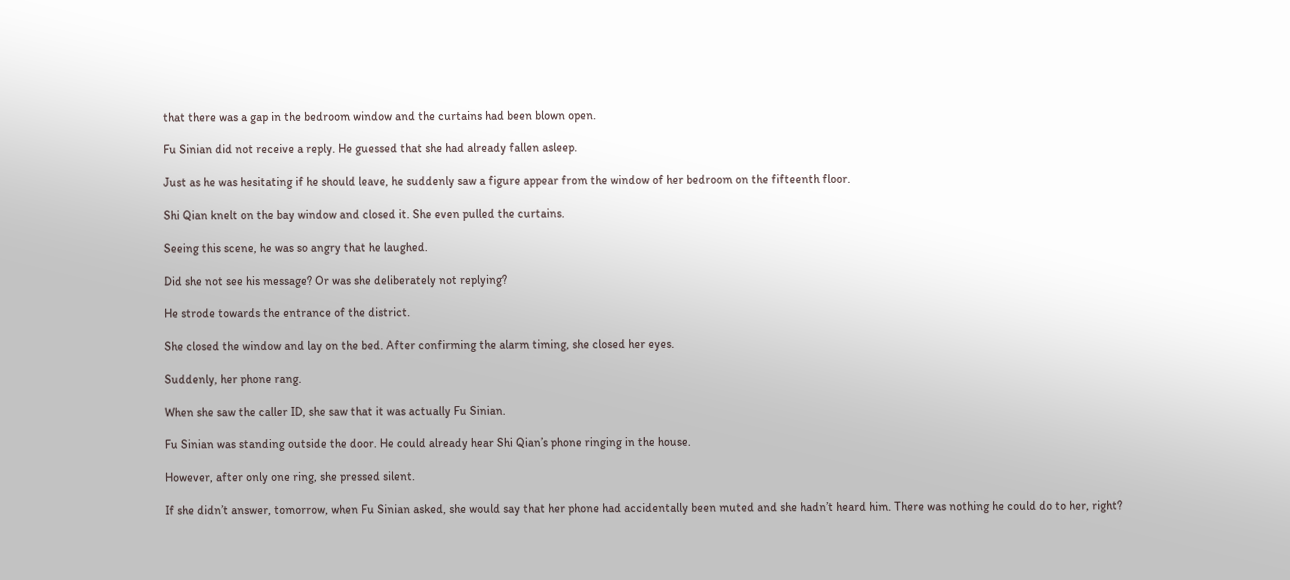that there was a gap in the bedroom window and the curtains had been blown open.

Fu Sinian did not receive a reply. He guessed that she had already fallen asleep.

Just as he was hesitating if he should leave, he suddenly saw a figure appear from the window of her bedroom on the fifteenth floor.

Shi Qian knelt on the bay window and closed it. She even pulled the curtains.

Seeing this scene, he was so angry that he laughed.

Did she not see his message? Or was she deliberately not replying?

He strode towards the entrance of the district.

She closed the window and lay on the bed. After confirming the alarm timing, she closed her eyes.

Suddenly, her phone rang.

When she saw the caller ID, she saw that it was actually Fu Sinian.

Fu Sinian was standing outside the door. He could already hear Shi Qian’s phone ringing in the house.

However, after only one ring, she pressed silent.

If she didn’t answer, tomorrow, when Fu Sinian asked, she would say that her phone had accidentally been muted and she hadn’t heard him. There was nothing he could do to her, right?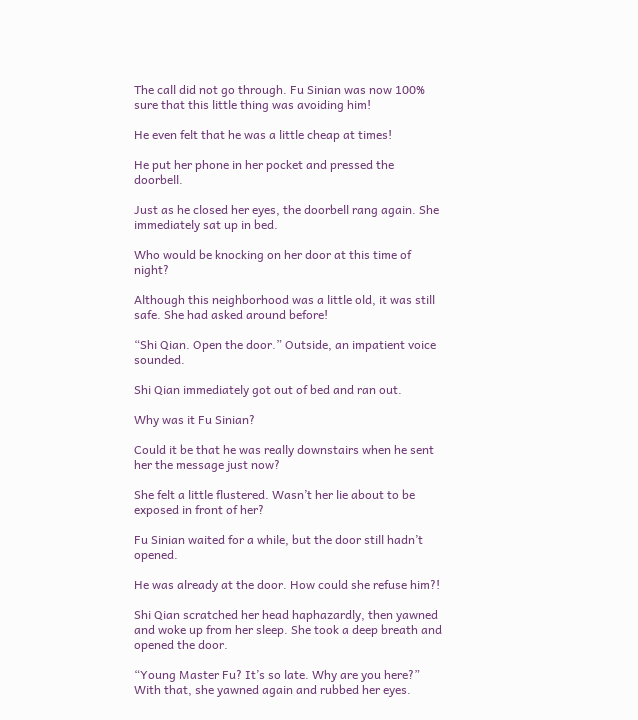The call did not go through. Fu Sinian was now 100% sure that this little thing was avoiding him!

He even felt that he was a little cheap at times!

He put her phone in her pocket and pressed the doorbell.

Just as he closed her eyes, the doorbell rang again. She immediately sat up in bed.

Who would be knocking on her door at this time of night?

Although this neighborhood was a little old, it was still safe. She had asked around before!

“Shi Qian. Open the door.” Outside, an impatient voice sounded.

Shi Qian immediately got out of bed and ran out.

Why was it Fu Sinian?

Could it be that he was really downstairs when he sent her the message just now?

She felt a little flustered. Wasn’t her lie about to be exposed in front of her?

Fu Sinian waited for a while, but the door still hadn’t opened.

He was already at the door. How could she refuse him?!

Shi Qian scratched her head haphazardly, then yawned and woke up from her sleep. She took a deep breath and opened the door.

“Young Master Fu? It’s so late. Why are you here?” With that, she yawned again and rubbed her eyes.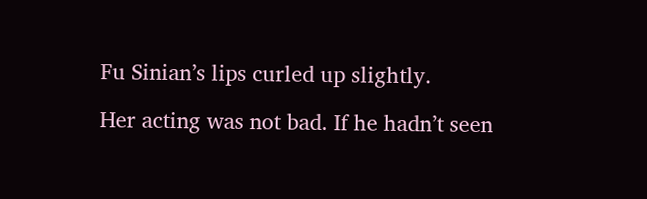Fu Sinian’s lips curled up slightly.

Her acting was not bad. If he hadn’t seen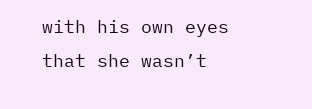with his own eyes that she wasn’t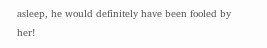asleep, he would definitely have been fooled by her!